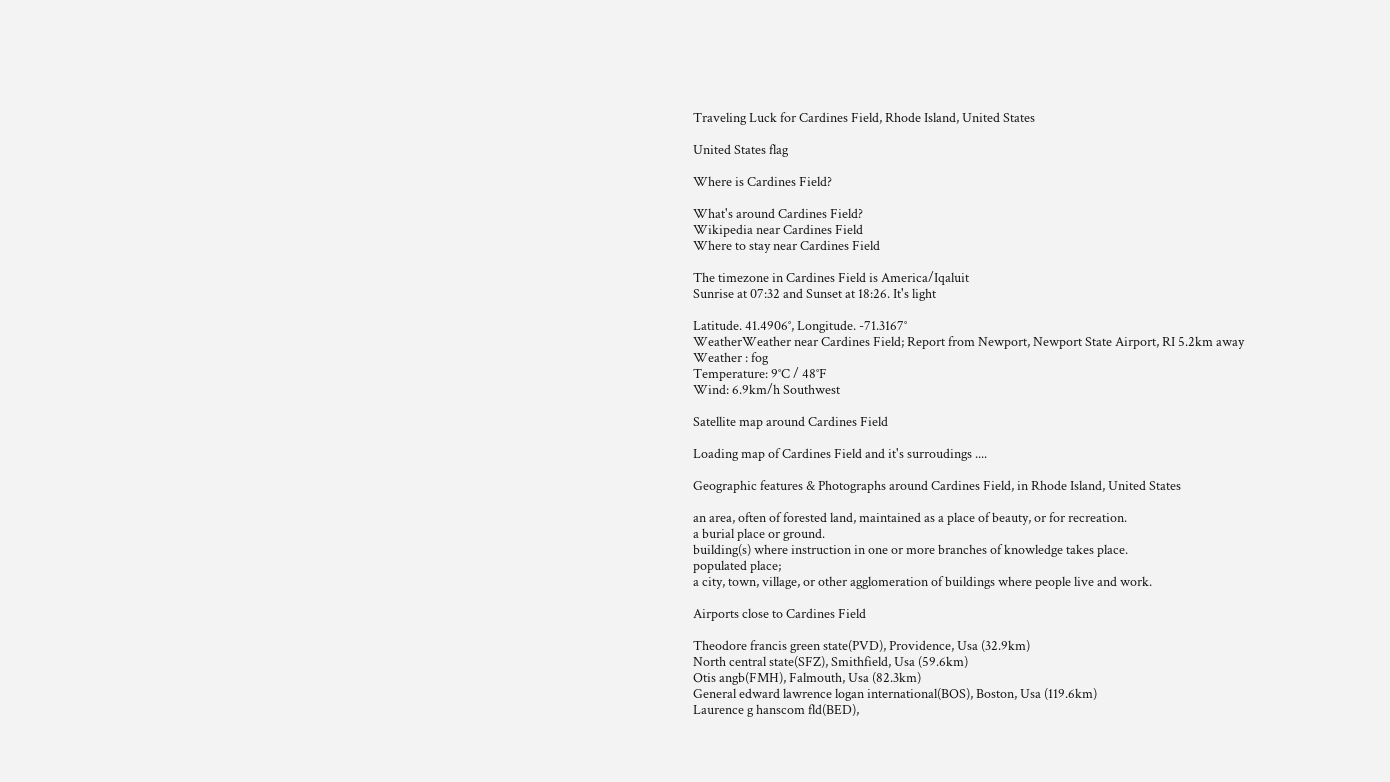Traveling Luck for Cardines Field, Rhode Island, United States

United States flag

Where is Cardines Field?

What's around Cardines Field?
Wikipedia near Cardines Field
Where to stay near Cardines Field

The timezone in Cardines Field is America/Iqaluit
Sunrise at 07:32 and Sunset at 18:26. It's light

Latitude. 41.4906°, Longitude. -71.3167°
WeatherWeather near Cardines Field; Report from Newport, Newport State Airport, RI 5.2km away
Weather : fog
Temperature: 9°C / 48°F
Wind: 6.9km/h Southwest

Satellite map around Cardines Field

Loading map of Cardines Field and it's surroudings ....

Geographic features & Photographs around Cardines Field, in Rhode Island, United States

an area, often of forested land, maintained as a place of beauty, or for recreation.
a burial place or ground.
building(s) where instruction in one or more branches of knowledge takes place.
populated place;
a city, town, village, or other agglomeration of buildings where people live and work.

Airports close to Cardines Field

Theodore francis green state(PVD), Providence, Usa (32.9km)
North central state(SFZ), Smithfield, Usa (59.6km)
Otis angb(FMH), Falmouth, Usa (82.3km)
General edward lawrence logan international(BOS), Boston, Usa (119.6km)
Laurence g hanscom fld(BED),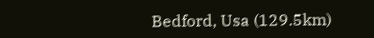Bedford, Usa (129.5km)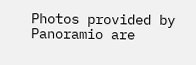Photos provided by Panoramio are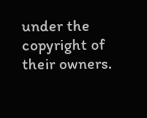under the copyright of their owners.